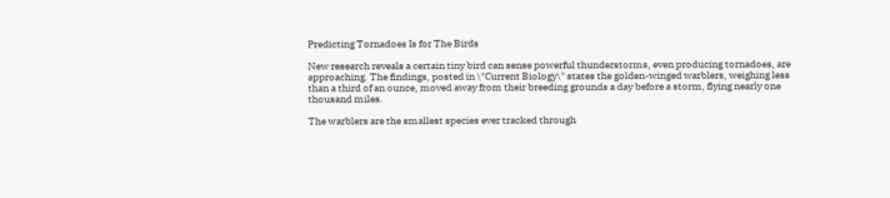Predicting Tornadoes Is for The Birds

New research reveals a certain tiny bird can sense powerful thunderstorms, even producing tornadoes, are approaching. The findings, posted in \"Current Biology\" states the golden-winged warblers, weighing less than a third of an ounce, moved away from their breeding grounds a day before a storm, flying nearly one thousand miles.

The warblers are the smallest species ever tracked through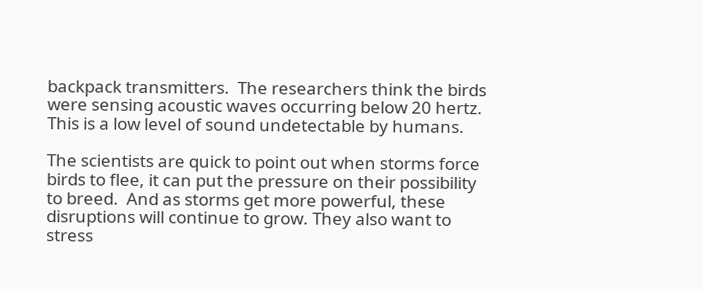backpack transmitters.  The researchers think the birds were sensing acoustic waves occurring below 20 hertz.  This is a low level of sound undetectable by humans.

The scientists are quick to point out when storms force birds to flee, it can put the pressure on their possibility to breed.  And as storms get more powerful, these disruptions will continue to grow. They also want to stress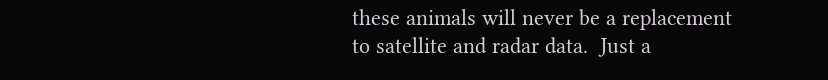these animals will never be a replacement to satellite and radar data.  Just a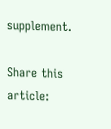supplement.

Share this article: